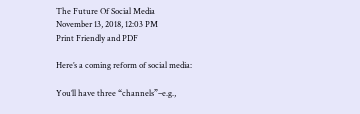The Future Of Social Media
November 13, 2018, 12:03 PM
Print Friendly and PDF

Here’s a coming reform of social media:

You’ll have three “channels”–e.g.,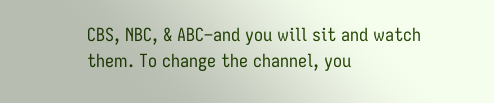CBS, NBC, & ABC–and you will sit and watch them. To change the channel, you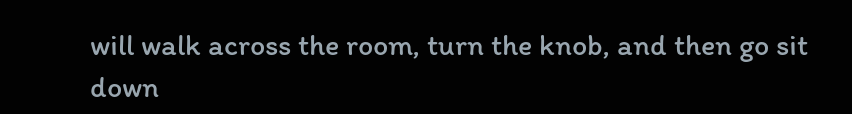will walk across the room, turn the knob, and then go sit down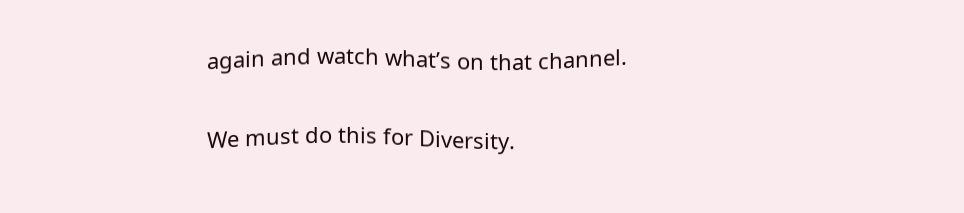again and watch what’s on that channel.

We must do this for Diversity.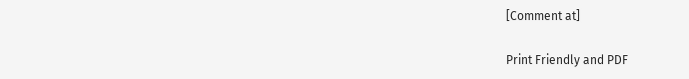[Comment at]

Print Friendly and PDF